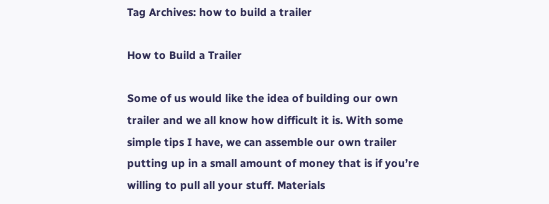Tag Archives: how to build a trailer

How to Build a Trailer

Some of us would like the idea of building our own trailer and we all know how difficult it is. With some simple tips I have, we can assemble our own trailer putting up in a small amount of money that is if you’re willing to pull all your stuff. Materials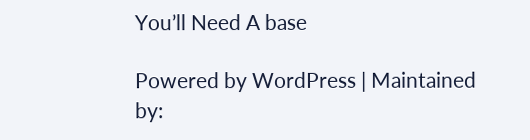You’ll Need A base

Powered by WordPress | Maintained by: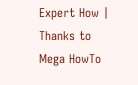Expert How | Thanks to Mega HowTo